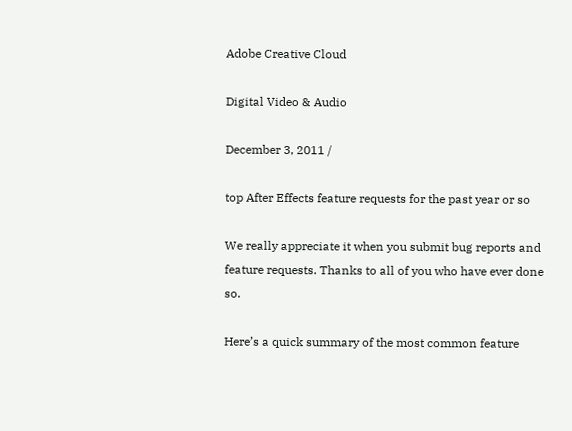Adobe Creative Cloud

Digital Video & Audio

December 3, 2011 /

top After Effects feature requests for the past year or so

We really appreciate it when you submit bug reports and feature requests. Thanks to all of you who have ever done so.

Here’s a quick summary of the most common feature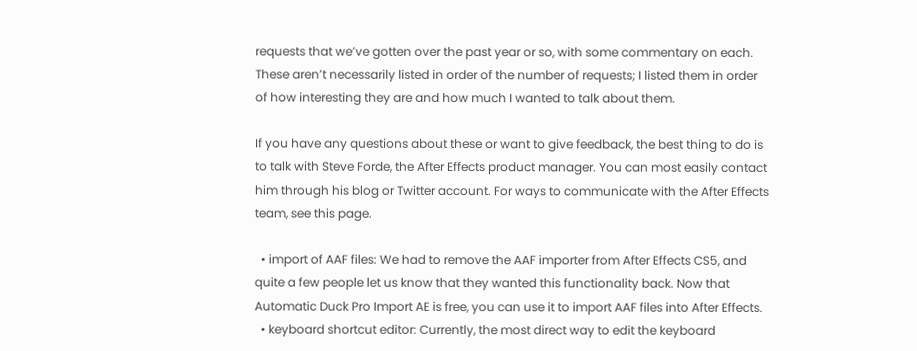requests that we’ve gotten over the past year or so, with some commentary on each. These aren’t necessarily listed in order of the number of requests; I listed them in order of how interesting they are and how much I wanted to talk about them.

If you have any questions about these or want to give feedback, the best thing to do is to talk with Steve Forde, the After Effects product manager. You can most easily contact him through his blog or Twitter account. For ways to communicate with the After Effects team, see this page.

  • import of AAF files: We had to remove the AAF importer from After Effects CS5, and quite a few people let us know that they wanted this functionality back. Now that Automatic Duck Pro Import AE is free, you can use it to import AAF files into After Effects.
  • keyboard shortcut editor: Currently, the most direct way to edit the keyboard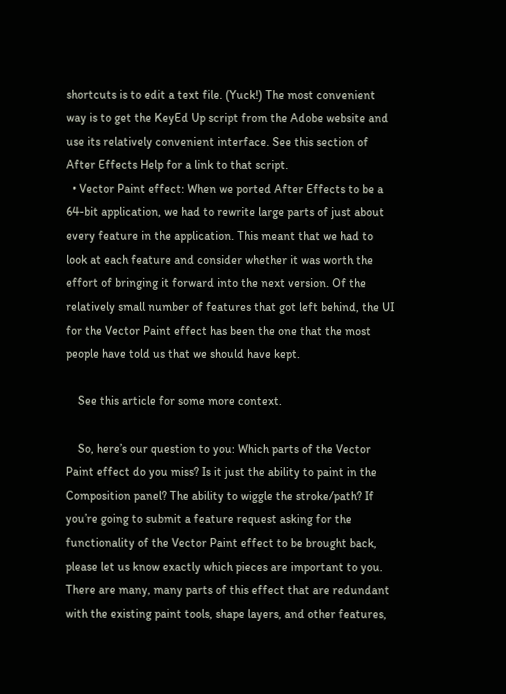shortcuts is to edit a text file. (Yuck!) The most convenient way is to get the KeyEd Up script from the Adobe website and use its relatively convenient interface. See this section of After Effects Help for a link to that script.
  • Vector Paint effect: When we ported After Effects to be a 64-bit application, we had to rewrite large parts of just about every feature in the application. This meant that we had to look at each feature and consider whether it was worth the effort of bringing it forward into the next version. Of the relatively small number of features that got left behind, the UI for the Vector Paint effect has been the one that the most people have told us that we should have kept.

    See this article for some more context.

    So, here’s our question to you: Which parts of the Vector Paint effect do you miss? Is it just the ability to paint in the Composition panel? The ability to wiggle the stroke/path? If you’re going to submit a feature request asking for the functionality of the Vector Paint effect to be brought back, please let us know exactly which pieces are important to you. There are many, many parts of this effect that are redundant with the existing paint tools, shape layers, and other features,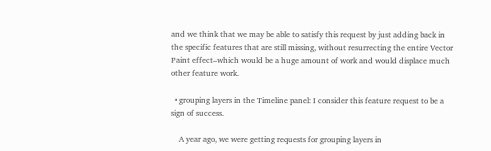and we think that we may be able to satisfy this request by just adding back in the specific features that are still missing, without resurrecting the entire Vector Paint effect–which would be a huge amount of work and would displace much other feature work.

  • grouping layers in the Timeline panel: I consider this feature request to be a sign of success.

    A year ago, we were getting requests for grouping layers in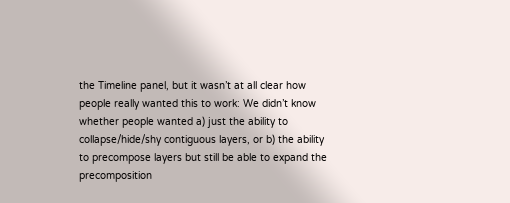the Timeline panel, but it wasn’t at all clear how people really wanted this to work: We didn’t know whether people wanted a) just the ability to collapse/hide/shy contiguous layers, or b) the ability to precompose layers but still be able to expand the precomposition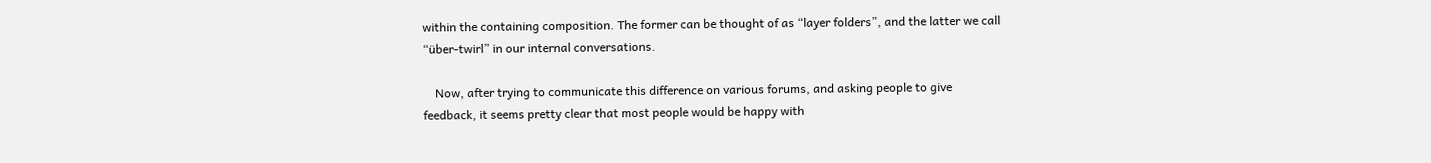within the containing composition. The former can be thought of as “layer folders”, and the latter we call “über-twirl” in our internal conversations.

    Now, after trying to communicate this difference on various forums, and asking people to give feedback, it seems pretty clear that most people would be happy with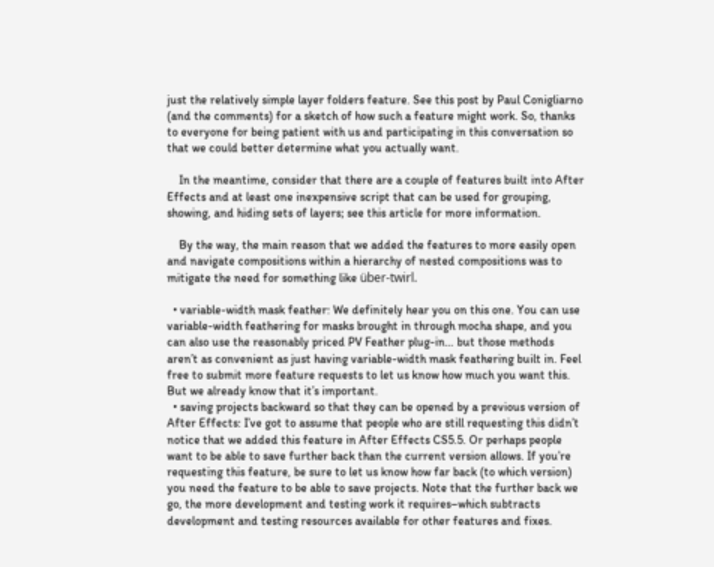just the relatively simple layer folders feature. See this post by Paul Conigliarno (and the comments) for a sketch of how such a feature might work. So, thanks to everyone for being patient with us and participating in this conversation so that we could better determine what you actually want.

    In the meantime, consider that there are a couple of features built into After Effects and at least one inexpensive script that can be used for grouping, showing, and hiding sets of layers; see this article for more information.

    By the way, the main reason that we added the features to more easily open and navigate compositions within a hierarchy of nested compositions was to mitigate the need for something like über-twirl.

  • variable-width mask feather: We definitely hear you on this one. You can use variable-width feathering for masks brought in through mocha shape, and you can also use the reasonably priced PV Feather plug-in… but those methods aren’t as convenient as just having variable-width mask feathering built in. Feel free to submit more feature requests to let us know how much you want this. But we already know that it’s important.
  • saving projects backward so that they can be opened by a previous version of After Effects: I’ve got to assume that people who are still requesting this didn’t notice that we added this feature in After Effects CS5.5. Or perhaps people want to be able to save further back than the current version allows. If you’re requesting this feature, be sure to let us know how far back (to which version) you need the feature to be able to save projects. Note that the further back we go, the more development and testing work it requires–which subtracts development and testing resources available for other features and fixes.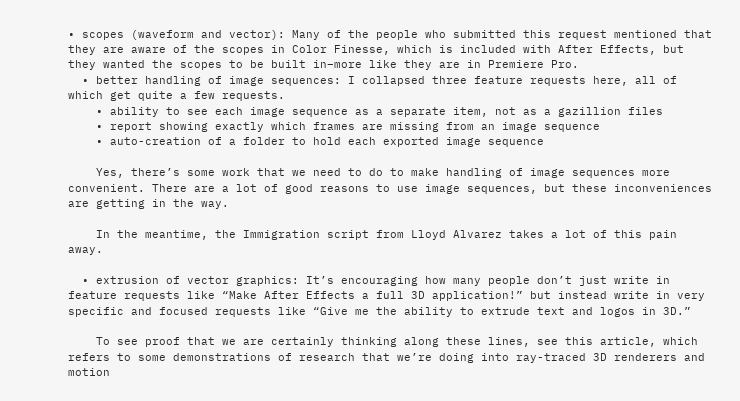• scopes (waveform and vector): Many of the people who submitted this request mentioned that they are aware of the scopes in Color Finesse, which is included with After Effects, but they wanted the scopes to be built in–more like they are in Premiere Pro.
  • better handling of image sequences: I collapsed three feature requests here, all of which get quite a few requests.
    • ability to see each image sequence as a separate item, not as a gazillion files
    • report showing exactly which frames are missing from an image sequence
    • auto-creation of a folder to hold each exported image sequence

    Yes, there’s some work that we need to do to make handling of image sequences more convenient. There are a lot of good reasons to use image sequences, but these inconveniences are getting in the way.

    In the meantime, the Immigration script from Lloyd Alvarez takes a lot of this pain away.

  • extrusion of vector graphics: It’s encouraging how many people don’t just write in feature requests like “Make After Effects a full 3D application!” but instead write in very specific and focused requests like “Give me the ability to extrude text and logos in 3D.”

    To see proof that we are certainly thinking along these lines, see this article, which refers to some demonstrations of research that we’re doing into ray-traced 3D renderers and motion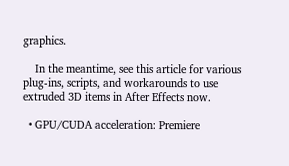graphics.

    In the meantime, see this article for various plug-ins, scripts, and workarounds to use extruded 3D items in After Effects now.

  • GPU/CUDA acceleration: Premiere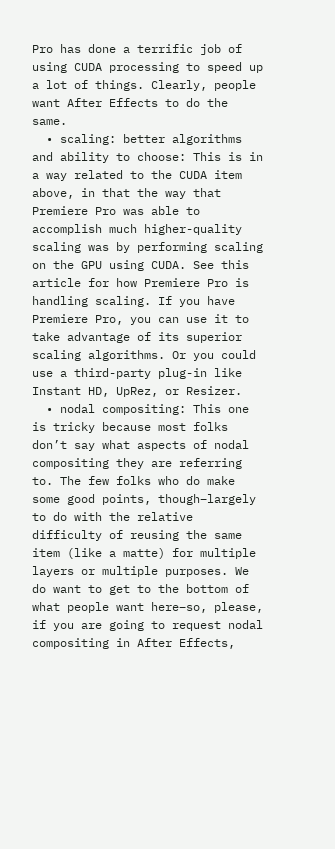Pro has done a terrific job of using CUDA processing to speed up a lot of things. Clearly, people want After Effects to do the same.
  • scaling: better algorithms and ability to choose: This is in a way related to the CUDA item above, in that the way that Premiere Pro was able to accomplish much higher-quality scaling was by performing scaling on the GPU using CUDA. See this article for how Premiere Pro is handling scaling. If you have Premiere Pro, you can use it to take advantage of its superior scaling algorithms. Or you could use a third-party plug-in like Instant HD, UpRez, or Resizer.
  • nodal compositing: This one is tricky because most folks don’t say what aspects of nodal compositing they are referring to. The few folks who do make some good points, though–largely to do with the relative difficulty of reusing the same item (like a matte) for multiple layers or multiple purposes. We do want to get to the bottom of what people want here–so, please, if you are going to request nodal compositing in After Effects,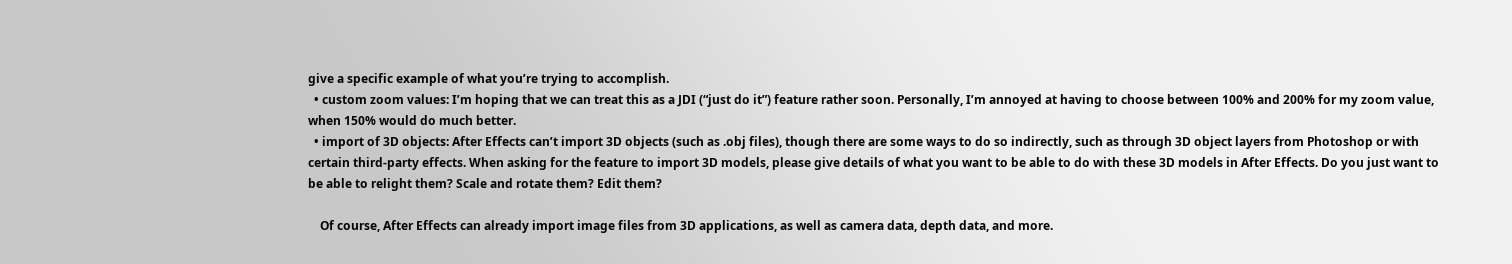give a specific example of what you’re trying to accomplish.
  • custom zoom values: I’m hoping that we can treat this as a JDI (“just do it”) feature rather soon. Personally, I’m annoyed at having to choose between 100% and 200% for my zoom value, when 150% would do much better.
  • import of 3D objects: After Effects can’t import 3D objects (such as .obj files), though there are some ways to do so indirectly, such as through 3D object layers from Photoshop or with certain third-party effects. When asking for the feature to import 3D models, please give details of what you want to be able to do with these 3D models in After Effects. Do you just want to be able to relight them? Scale and rotate them? Edit them?

    Of course, After Effects can already import image files from 3D applications, as well as camera data, depth data, and more.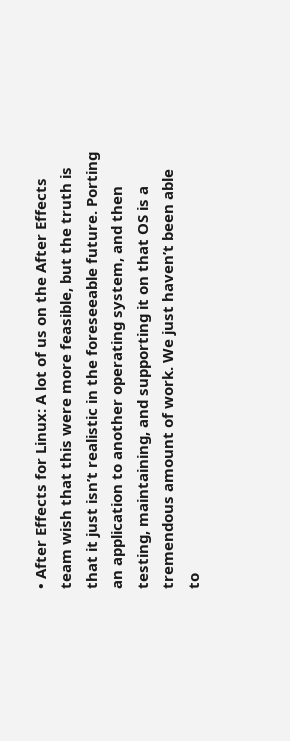• After Effects for Linux: A lot of us on the After Effects team wish that this were more feasible, but the truth is that it just isn’t realistic in the foreseeable future. Porting an application to another operating system, and then testing, maintaining, and supporting it on that OS is a tremendous amount of work. We just haven’t been able to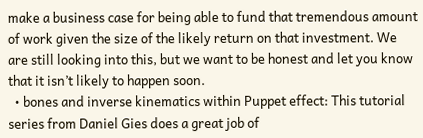make a business case for being able to fund that tremendous amount of work given the size of the likely return on that investment. We are still looking into this, but we want to be honest and let you know that it isn’t likely to happen soon.
  • bones and inverse kinematics within Puppet effect: This tutorial series from Daniel Gies does a great job of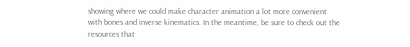showing where we could make character animation a lot more convenient with bones and inverse kinematics. In the meantime, be sure to check out the resources that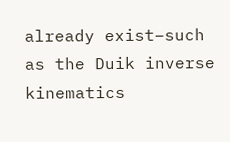already exist–such as the Duik inverse kinematics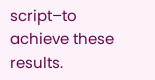script–to achieve these results.